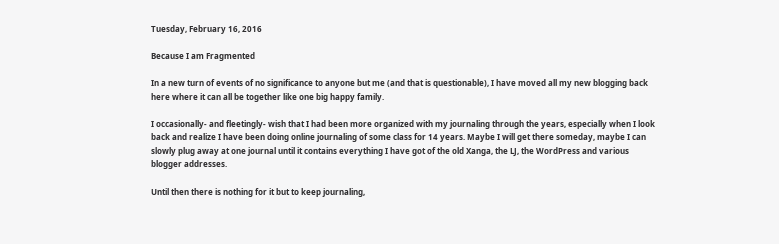Tuesday, February 16, 2016

Because I am Fragmented

In a new turn of events of no significance to anyone but me (and that is questionable), I have moved all my new blogging back here where it can all be together like one big happy family.

I occasionally- and fleetingly- wish that I had been more organized with my journaling through the years, especially when I look back and realize I have been doing online journaling of some class for 14 years. Maybe I will get there someday, maybe I can slowly plug away at one journal until it contains everything I have got of the old Xanga, the LJ, the WordPress and various blogger addresses.

Until then there is nothing for it but to keep journaling,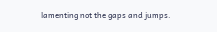lamenting not the gaps and jumps.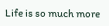Life is so much more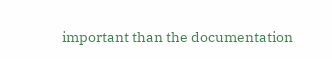important than the documentation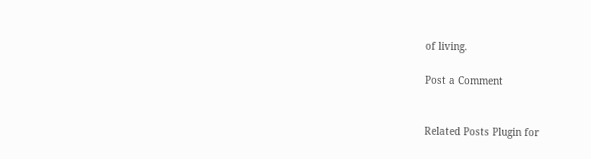of living.

Post a Comment


Related Posts Plugin for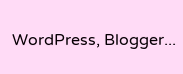WordPress, Blogger...